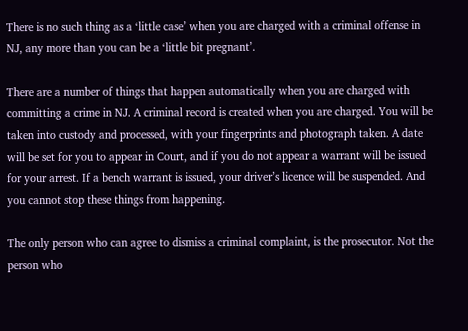There is no such thing as a ‘little case’ when you are charged with a criminal offense in NJ, any more than you can be a ‘little bit pregnant’.

There are a number of things that happen automatically when you are charged with committing a crime in NJ. A criminal record is created when you are charged. You will be taken into custody and processed, with your fingerprints and photograph taken. A date will be set for you to appear in Court, and if you do not appear a warrant will be issued for your arrest. If a bench warrant is issued, your driver’s licence will be suspended. And you cannot stop these things from happening.

The only person who can agree to dismiss a criminal complaint, is the prosecutor. Not the person who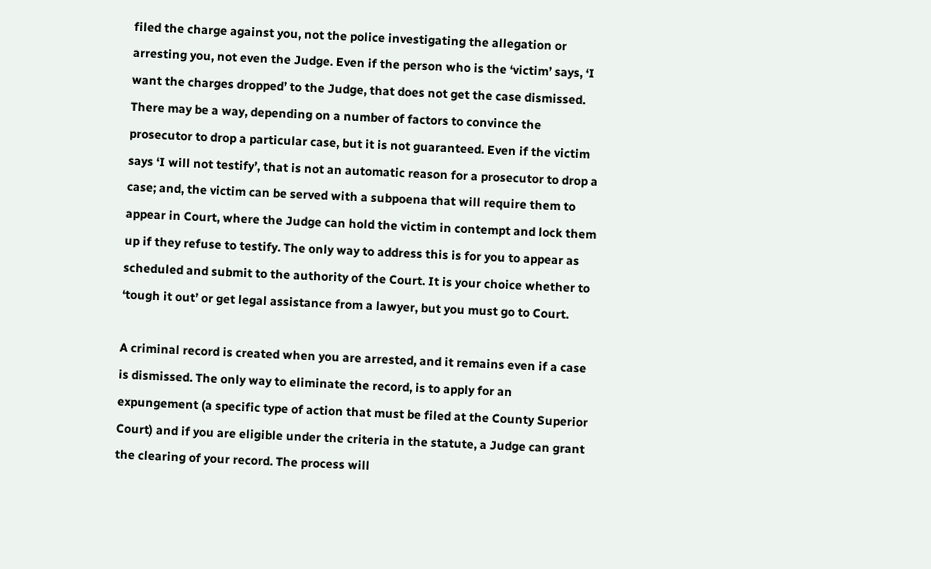filed the charge against you, not the police investigating the allegation or arresting you, not even the Judge. Even if the person who is the ‘victim’ says, ‘I want the charges dropped’ to the Judge, that does not get the case dismissed. There may be a way, depending on a number of factors to convince the prosecutor to drop a particular case, but it is not guaranteed. Even if the victim says ‘I will not testify’, that is not an automatic reason for a prosecutor to drop a case; and, the victim can be served with a subpoena that will require them to appear in Court, where the Judge can hold the victim in contempt and lock them up if they refuse to testify. The only way to address this is for you to appear as scheduled and submit to the authority of the Court. It is your choice whether to ‘tough it out’ or get legal assistance from a lawyer, but you must go to Court.

A criminal record is created when you are arrested, and it remains even if a case is dismissed. The only way to eliminate the record, is to apply for an expungement (a specific type of action that must be filed at the County Superior Court) and if you are eligible under the criteria in the statute, a Judge can grant the clearing of your record. The process will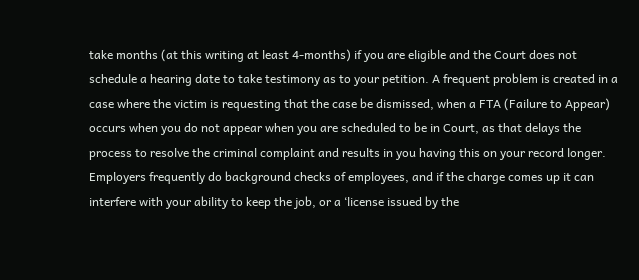take months (at this writing at least 4-months) if you are eligible and the Court does not schedule a hearing date to take testimony as to your petition. A frequent problem is created in a case where the victim is requesting that the case be dismissed, when a FTA (Failure to Appear) occurs when you do not appear when you are scheduled to be in Court, as that delays the process to resolve the criminal complaint and results in you having this on your record longer. Employers frequently do background checks of employees, and if the charge comes up it can interfere with your ability to keep the job, or a ‘license issued by the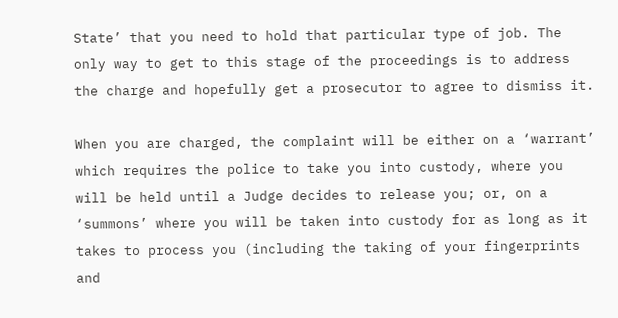State’ that you need to hold that particular type of job. The only way to get to this stage of the proceedings is to address the charge and hopefully get a prosecutor to agree to dismiss it.

When you are charged, the complaint will be either on a ‘warrant’ which requires the police to take you into custody, where you will be held until a Judge decides to release you; or, on a ‘summons’ where you will be taken into custody for as long as it takes to process you (including the taking of your fingerprints and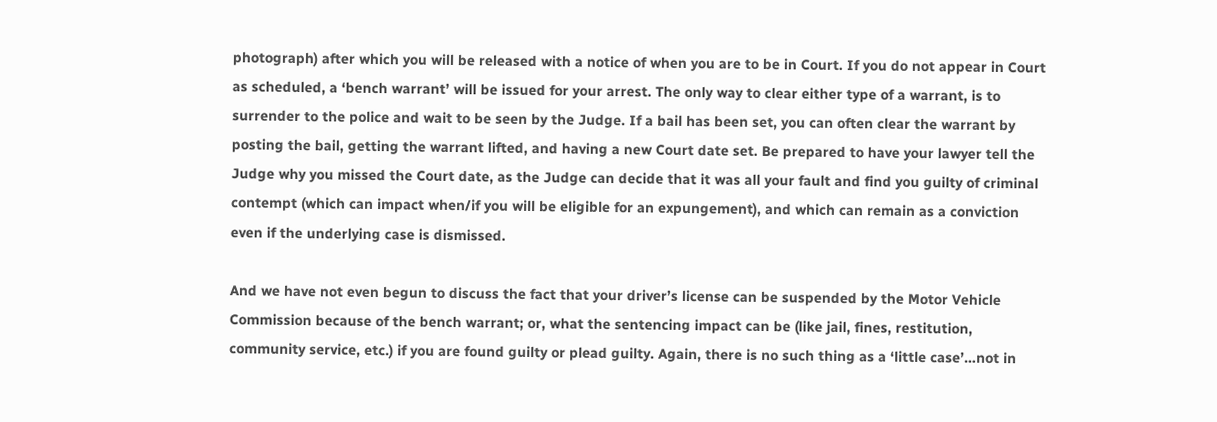photograph) after which you will be released with a notice of when you are to be in Court. If you do not appear in Court as scheduled, a ‘bench warrant’ will be issued for your arrest. The only way to clear either type of a warrant, is to surrender to the police and wait to be seen by the Judge. If a bail has been set, you can often clear the warrant by posting the bail, getting the warrant lifted, and having a new Court date set. Be prepared to have your lawyer tell the Judge why you missed the Court date, as the Judge can decide that it was all your fault and find you guilty of criminal contempt (which can impact when/if you will be eligible for an expungement), and which can remain as a conviction even if the underlying case is dismissed.

And we have not even begun to discuss the fact that your driver’s license can be suspended by the Motor Vehicle Commission because of the bench warrant; or, what the sentencing impact can be (like jail, fines, restitution, community service, etc.) if you are found guilty or plead guilty. Again, there is no such thing as a ‘little case’…not in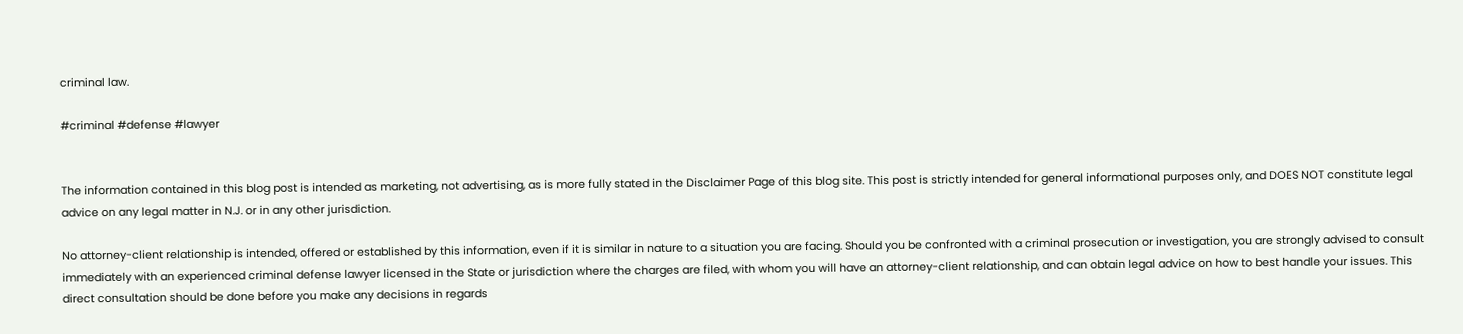criminal law.

#criminal #defense #lawyer


The information contained in this blog post is intended as marketing, not advertising, as is more fully stated in the Disclaimer Page of this blog site. This post is strictly intended for general informational purposes only, and DOES NOT constitute legal advice on any legal matter in N.J. or in any other jurisdiction.

No attorney-client relationship is intended, offered or established by this information, even if it is similar in nature to a situation you are facing. Should you be confronted with a criminal prosecution or investigation, you are strongly advised to consult immediately with an experienced criminal defense lawyer licensed in the State or jurisdiction where the charges are filed, with whom you will have an attorney-client relationship, and can obtain legal advice on how to best handle your issues. This direct consultation should be done before you make any decisions in regards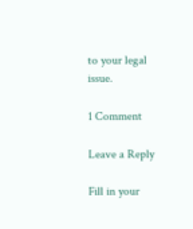to your legal issue.

1 Comment

Leave a Reply

Fill in your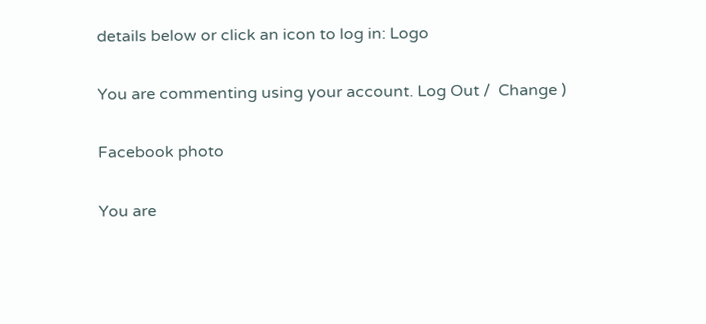details below or click an icon to log in: Logo

You are commenting using your account. Log Out /  Change )

Facebook photo

You are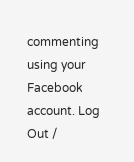commenting using your Facebook account. Log Out /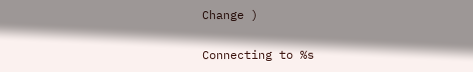Change )

Connecting to %s